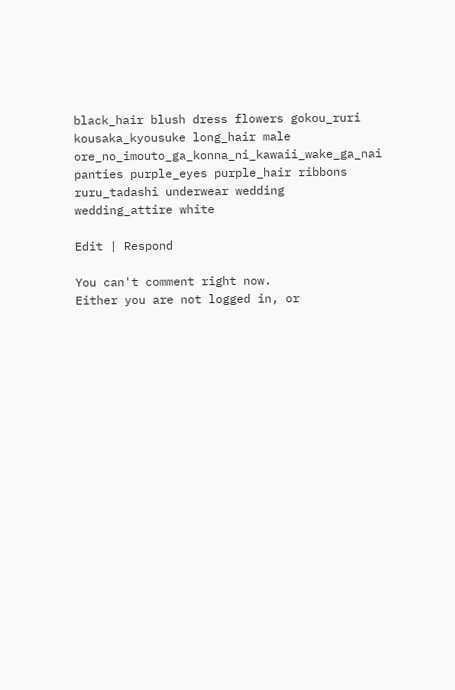black_hair blush dress flowers gokou_ruri kousaka_kyousuke long_hair male ore_no_imouto_ga_konna_ni_kawaii_wake_ga_nai panties purple_eyes purple_hair ribbons ruru_tadashi underwear wedding wedding_attire white

Edit | Respond

You can't comment right now.
Either you are not logged in, or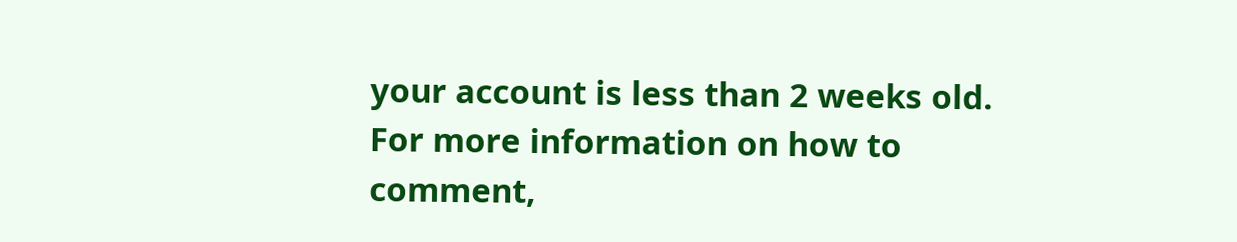your account is less than 2 weeks old.
For more information on how to comment,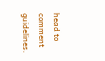head to comment guidelines.